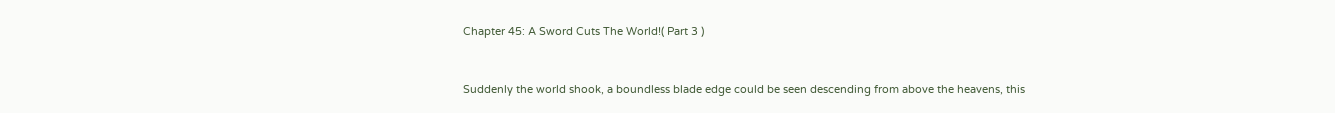Chapter 45: A Sword Cuts The World!( Part 3 )


Suddenly the world shook, a boundless blade edge could be seen descending from above the heavens, this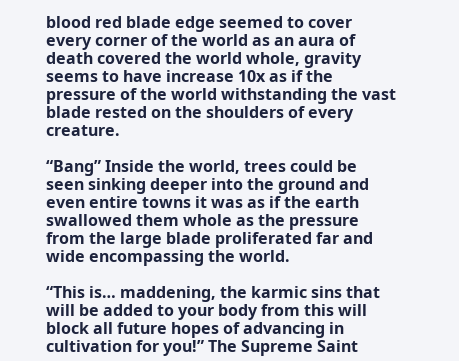blood red blade edge seemed to cover every corner of the world as an aura of death covered the world whole, gravity seems to have increase 10x as if the pressure of the world withstanding the vast blade rested on the shoulders of every creature.

“Bang” Inside the world, trees could be seen sinking deeper into the ground and even entire towns it was as if the earth swallowed them whole as the pressure from the large blade proliferated far and wide encompassing the world.

“This is… maddening, the karmic sins that will be added to your body from this will block all future hopes of advancing in cultivation for you!” The Supreme Saint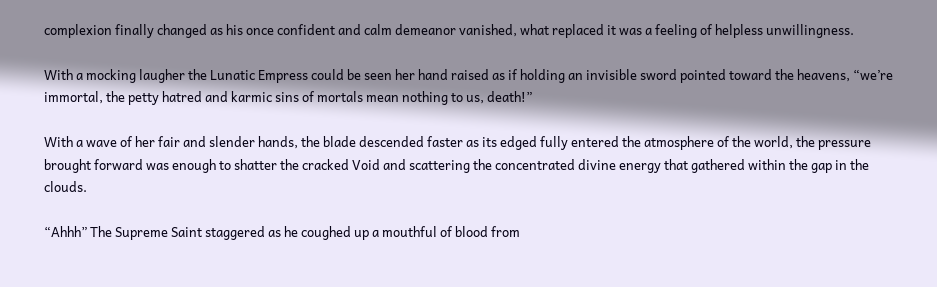complexion finally changed as his once confident and calm demeanor vanished, what replaced it was a feeling of helpless unwillingness.

With a mocking laugher the Lunatic Empress could be seen her hand raised as if holding an invisible sword pointed toward the heavens, “we’re immortal, the petty hatred and karmic sins of mortals mean nothing to us, death!”

With a wave of her fair and slender hands, the blade descended faster as its edged fully entered the atmosphere of the world, the pressure brought forward was enough to shatter the cracked Void and scattering the concentrated divine energy that gathered within the gap in the clouds.

“Ahhh” The Supreme Saint staggered as he coughed up a mouthful of blood from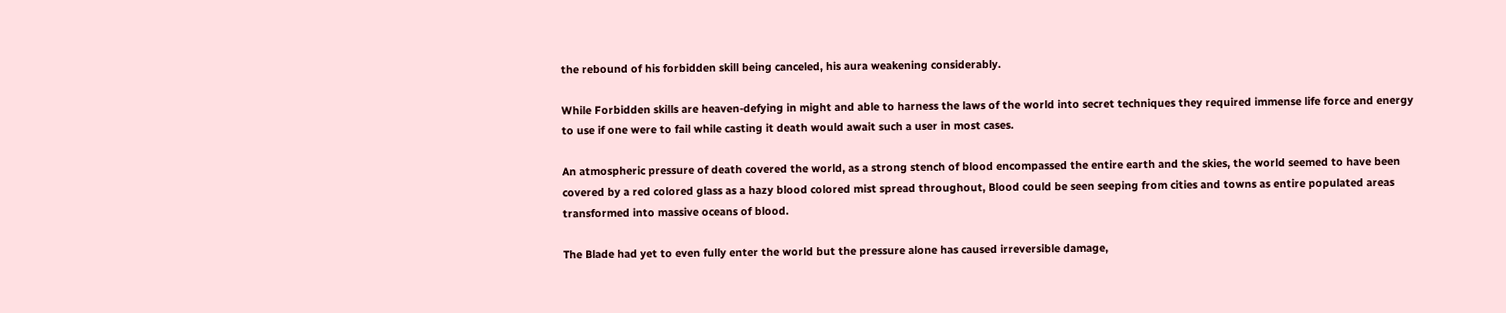the rebound of his forbidden skill being canceled, his aura weakening considerably.

While Forbidden skills are heaven-defying in might and able to harness the laws of the world into secret techniques they required immense life force and energy to use if one were to fail while casting it death would await such a user in most cases.

An atmospheric pressure of death covered the world, as a strong stench of blood encompassed the entire earth and the skies, the world seemed to have been covered by a red colored glass as a hazy blood colored mist spread throughout, Blood could be seen seeping from cities and towns as entire populated areas transformed into massive oceans of blood.

The Blade had yet to even fully enter the world but the pressure alone has caused irreversible damage,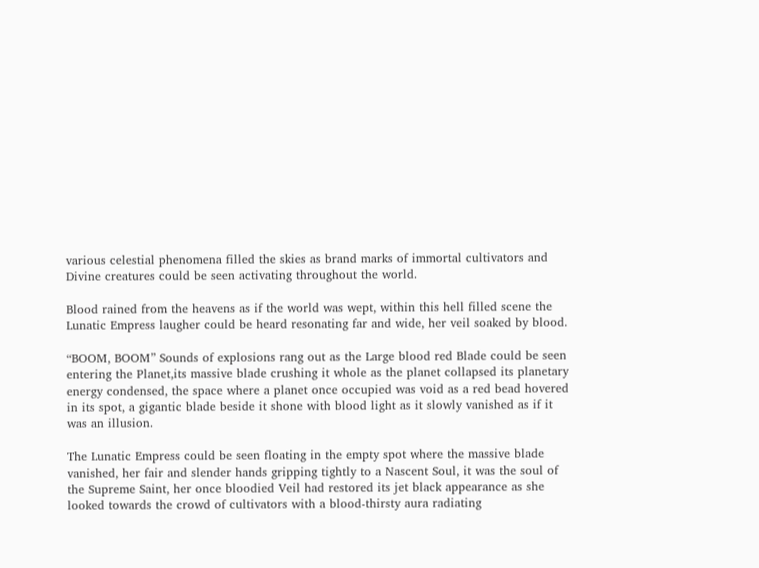various celestial phenomena filled the skies as brand marks of immortal cultivators and Divine creatures could be seen activating throughout the world.

Blood rained from the heavens as if the world was wept, within this hell filled scene the Lunatic Empress laugher could be heard resonating far and wide, her veil soaked by blood.

“BOOM, BOOM” Sounds of explosions rang out as the Large blood red Blade could be seen entering the Planet,its massive blade crushing it whole as the planet collapsed its planetary energy condensed, the space where a planet once occupied was void as a red bead hovered in its spot, a gigantic blade beside it shone with blood light as it slowly vanished as if it was an illusion.

The Lunatic Empress could be seen floating in the empty spot where the massive blade vanished, her fair and slender hands gripping tightly to a Nascent Soul, it was the soul of the Supreme Saint, her once bloodied Veil had restored its jet black appearance as she looked towards the crowd of cultivators with a blood-thirsty aura radiating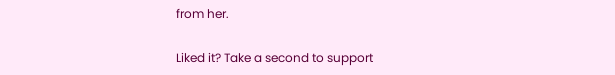from her.

Liked it? Take a second to support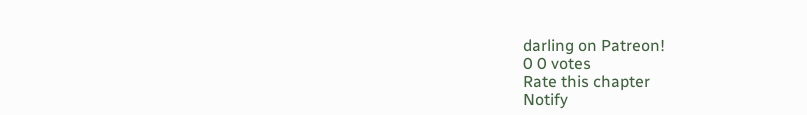darling on Patreon!
0 0 votes
Rate this chapter
Notify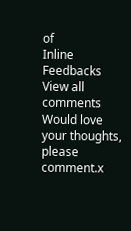of
Inline Feedbacks
View all comments
Would love your thoughts, please comment.x